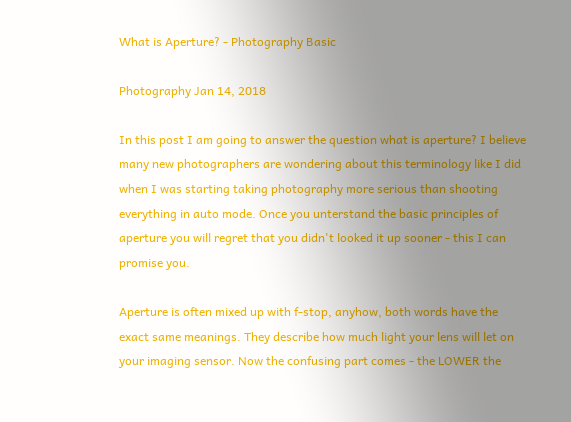What is Aperture? - Photography Basic

Photography Jan 14, 2018

In this post I am going to answer the question what is aperture? I believe many new photographers are wondering about this terminology like I did when I was starting taking photography more serious than shooting everything in auto mode. Once you unterstand the basic principles of aperture you will regret that you didn't looked it up sooner - this I can promise you.

Aperture is often mixed up with f-stop, anyhow, both words have the exact same meanings. They describe how much light your lens will let on your imaging sensor. Now the confusing part comes - the LOWER the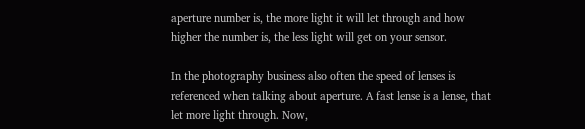aperture number is, the more light it will let through and how higher the number is, the less light will get on your sensor.

In the photography business also often the speed of lenses is referenced when talking about aperture. A fast lense is a lense, that let more light through. Now,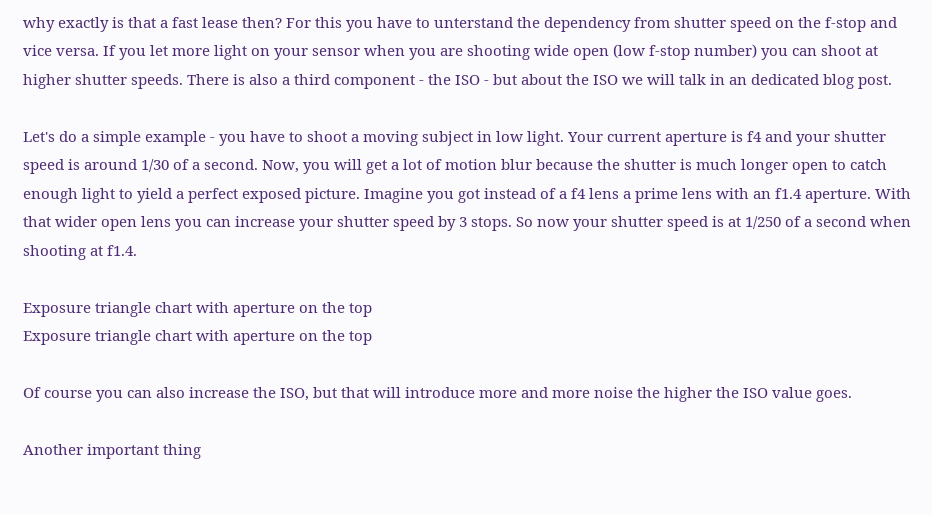why exactly is that a fast lease then? For this you have to unterstand the dependency from shutter speed on the f-stop and vice versa. If you let more light on your sensor when you are shooting wide open (low f-stop number) you can shoot at higher shutter speeds. There is also a third component - the ISO - but about the ISO we will talk in an dedicated blog post.

Let's do a simple example - you have to shoot a moving subject in low light. Your current aperture is f4 and your shutter speed is around 1/30 of a second. Now, you will get a lot of motion blur because the shutter is much longer open to catch enough light to yield a perfect exposed picture. Imagine you got instead of a f4 lens a prime lens with an f1.4 aperture. With that wider open lens you can increase your shutter speed by 3 stops. So now your shutter speed is at 1/250 of a second when shooting at f1.4.

Exposure triangle chart with aperture on the top
Exposure triangle chart with aperture on the top

Of course you can also increase the ISO, but that will introduce more and more noise the higher the ISO value goes.

Another important thing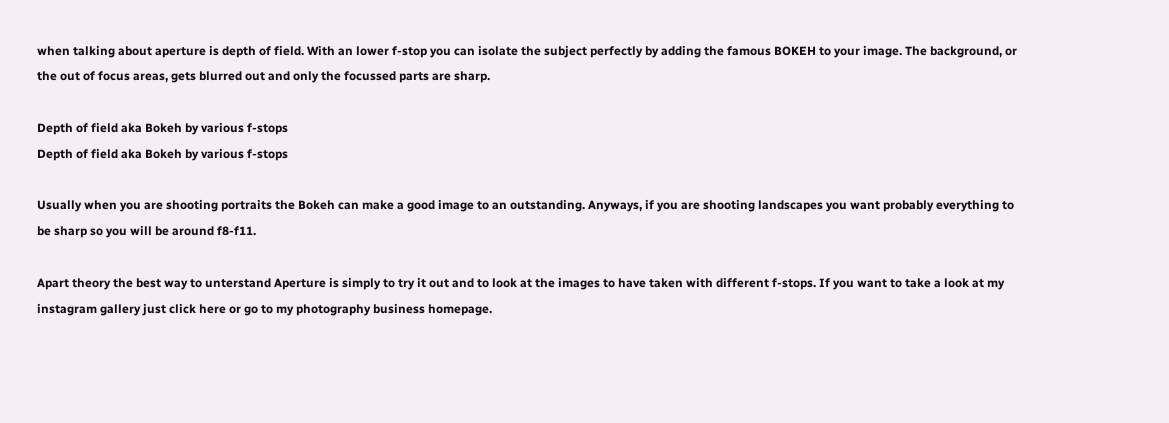when talking about aperture is depth of field. With an lower f-stop you can isolate the subject perfectly by adding the famous BOKEH to your image. The background, or the out of focus areas, gets blurred out and only the focussed parts are sharp.

Depth of field aka Bokeh by various f-stops
Depth of field aka Bokeh by various f-stops

Usually when you are shooting portraits the Bokeh can make a good image to an outstanding. Anyways, if you are shooting landscapes you want probably everything to be sharp so you will be around f8-f11.

Apart theory the best way to unterstand Aperture is simply to try it out and to look at the images to have taken with different f-stops. If you want to take a look at my instagram gallery just click here or go to my photography business homepage.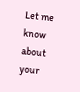Let me know about your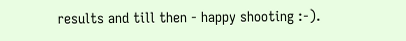results and till then - happy shooting :-).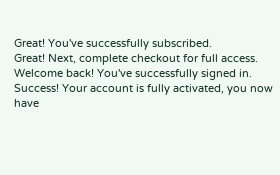Great! You've successfully subscribed.
Great! Next, complete checkout for full access.
Welcome back! You've successfully signed in.
Success! Your account is fully activated, you now have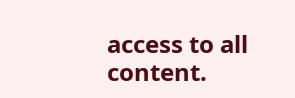access to all content.